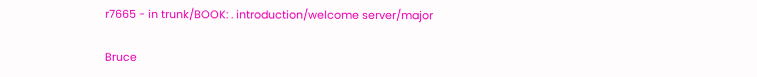r7665 - in trunk/BOOK: . introduction/welcome server/major

Bruce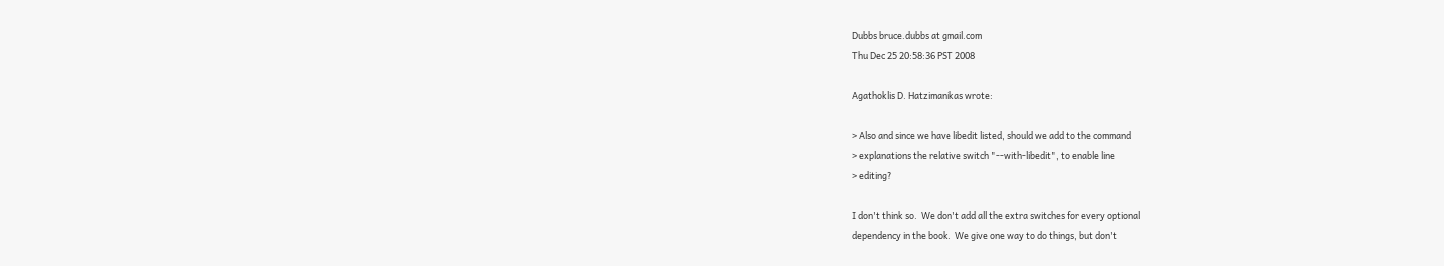Dubbs bruce.dubbs at gmail.com
Thu Dec 25 20:58:36 PST 2008

Agathoklis D. Hatzimanikas wrote:

> Also and since we have libedit listed, should we add to the command
> explanations the relative switch "--with-libedit", to enable line
> editing?

I don't think so.  We don't add all the extra switches for every optional
dependency in the book.  We give one way to do things, but don't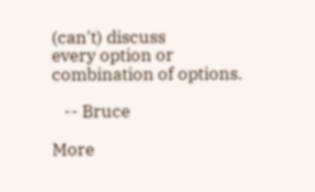(can't) discuss
every option or combination of options.

   -- Bruce

More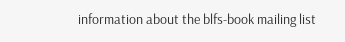information about the blfs-book mailing list